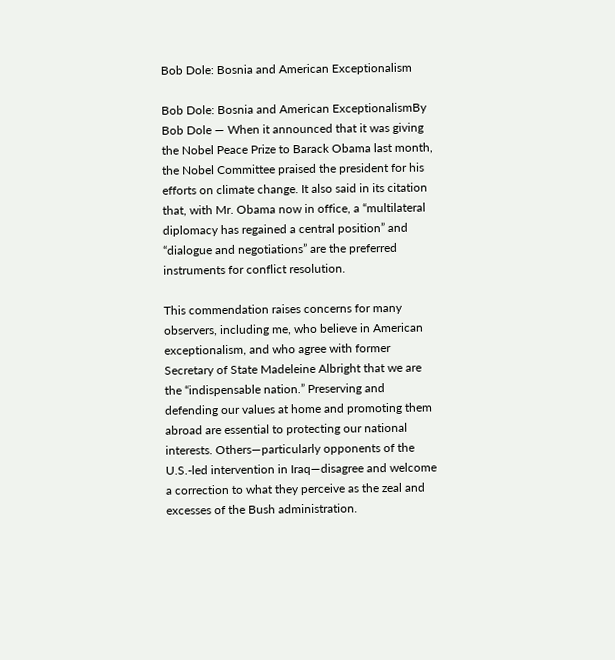Bob Dole: Bosnia and American Exceptionalism

Bob Dole: Bosnia and American ExceptionalismBy Bob Dole — When it announced that it was giving the Nobel Peace Prize to Barack Obama last month, the Nobel Committee praised the president for his efforts on climate change. It also said in its citation that, with Mr. Obama now in office, a “multilateral diplomacy has regained a central position” and “dialogue and negotiations” are the preferred instruments for conflict resolution.

This commendation raises concerns for many observers, including me, who believe in American exceptionalism, and who agree with former Secretary of State Madeleine Albright that we are the “indispensable nation.” Preserving and defending our values at home and promoting them abroad are essential to protecting our national interests. Others—particularly opponents of the U.S.-led intervention in Iraq—disagree and welcome a correction to what they perceive as the zeal and excesses of the Bush administration.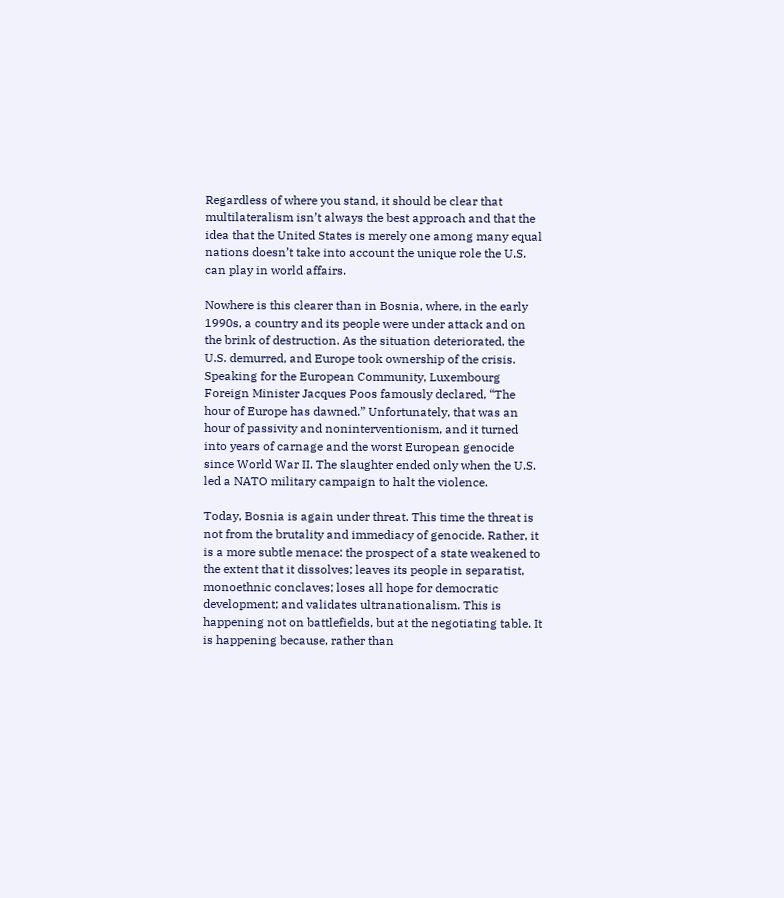Regardless of where you stand, it should be clear that multilateralism isn’t always the best approach and that the idea that the United States is merely one among many equal nations doesn’t take into account the unique role the U.S. can play in world affairs.

Nowhere is this clearer than in Bosnia, where, in the early 1990s, a country and its people were under attack and on the brink of destruction. As the situation deteriorated, the U.S. demurred, and Europe took ownership of the crisis. Speaking for the European Community, Luxembourg Foreign Minister Jacques Poos famously declared, “The hour of Europe has dawned.” Unfortunately, that was an hour of passivity and noninterventionism, and it turned into years of carnage and the worst European genocide since World War II. The slaughter ended only when the U.S. led a NATO military campaign to halt the violence.

Today, Bosnia is again under threat. This time the threat is not from the brutality and immediacy of genocide. Rather, it is a more subtle menace: the prospect of a state weakened to the extent that it dissolves; leaves its people in separatist, monoethnic conclaves; loses all hope for democratic development; and validates ultranationalism. This is happening not on battlefields, but at the negotiating table. It is happening because, rather than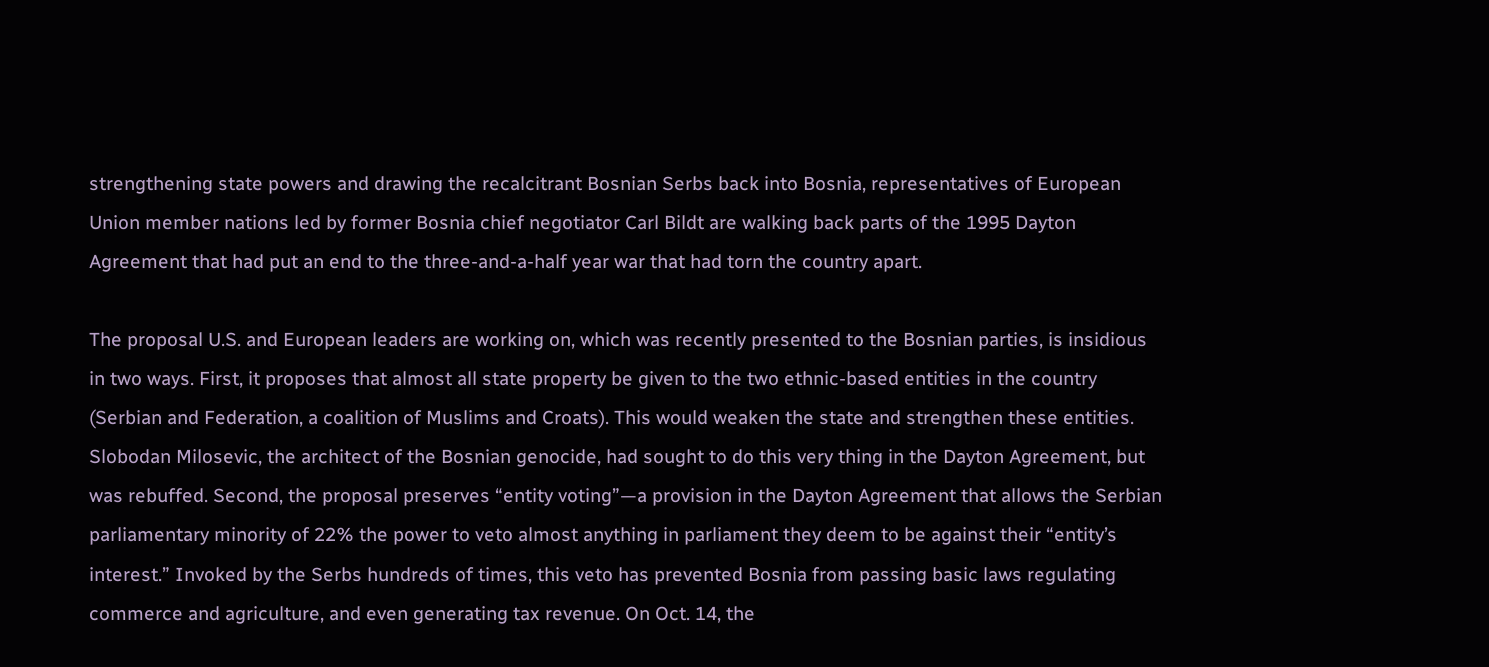strengthening state powers and drawing the recalcitrant Bosnian Serbs back into Bosnia, representatives of European Union member nations led by former Bosnia chief negotiator Carl Bildt are walking back parts of the 1995 Dayton Agreement that had put an end to the three-and-a-half year war that had torn the country apart.

The proposal U.S. and European leaders are working on, which was recently presented to the Bosnian parties, is insidious in two ways. First, it proposes that almost all state property be given to the two ethnic-based entities in the country (Serbian and Federation, a coalition of Muslims and Croats). This would weaken the state and strengthen these entities. Slobodan Milosevic, the architect of the Bosnian genocide, had sought to do this very thing in the Dayton Agreement, but was rebuffed. Second, the proposal preserves “entity voting”—a provision in the Dayton Agreement that allows the Serbian parliamentary minority of 22% the power to veto almost anything in parliament they deem to be against their “entity’s interest.” Invoked by the Serbs hundreds of times, this veto has prevented Bosnia from passing basic laws regulating commerce and agriculture, and even generating tax revenue. On Oct. 14, the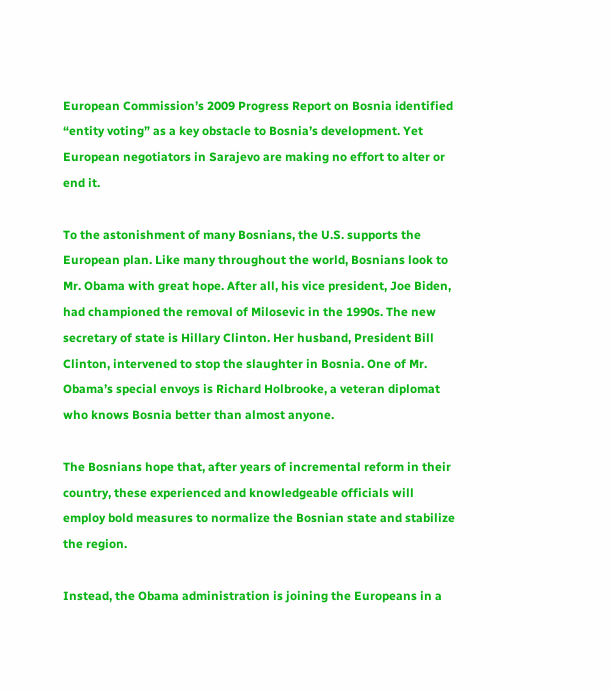European Commission’s 2009 Progress Report on Bosnia identified “entity voting” as a key obstacle to Bosnia’s development. Yet European negotiators in Sarajevo are making no effort to alter or end it.

To the astonishment of many Bosnians, the U.S. supports the European plan. Like many throughout the world, Bosnians look to Mr. Obama with great hope. After all, his vice president, Joe Biden, had championed the removal of Milosevic in the 1990s. The new secretary of state is Hillary Clinton. Her husband, President Bill Clinton, intervened to stop the slaughter in Bosnia. One of Mr. Obama’s special envoys is Richard Holbrooke, a veteran diplomat who knows Bosnia better than almost anyone.

The Bosnians hope that, after years of incremental reform in their country, these experienced and knowledgeable officials will employ bold measures to normalize the Bosnian state and stabilize the region.

Instead, the Obama administration is joining the Europeans in a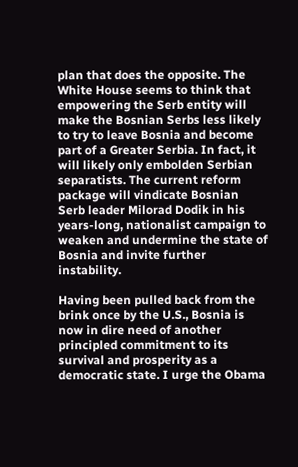plan that does the opposite. The White House seems to think that empowering the Serb entity will make the Bosnian Serbs less likely to try to leave Bosnia and become part of a Greater Serbia. In fact, it will likely only embolden Serbian separatists. The current reform package will vindicate Bosnian Serb leader Milorad Dodik in his years-long, nationalist campaign to weaken and undermine the state of Bosnia and invite further instability.

Having been pulled back from the brink once by the U.S., Bosnia is now in dire need of another principled commitment to its survival and prosperity as a democratic state. I urge the Obama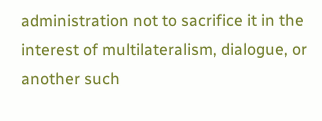administration not to sacrifice it in the interest of multilateralism, dialogue, or another such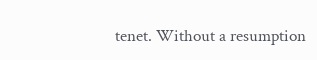tenet. Without a resumption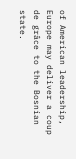of American leadership, Europe may deliver a coup de grâce to the Bosnian state.